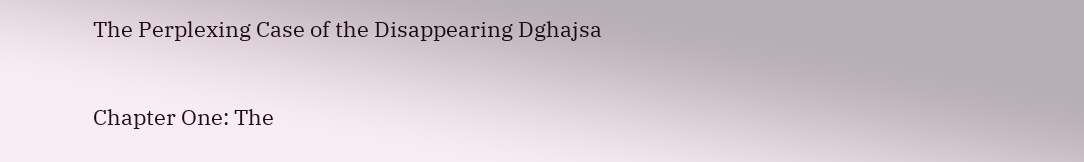The Perplexing Case of the Disappearing Dghajsa

Chapter One: The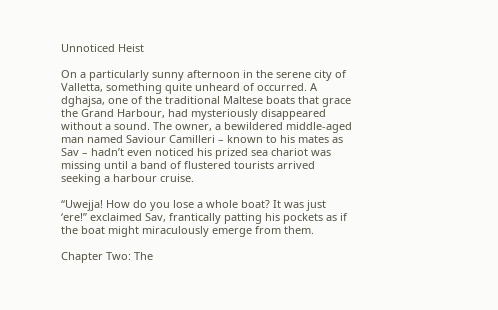Unnoticed Heist

On a particularly sunny afternoon in the serene city of Valletta, something quite unheard of occurred. A dghajsa, one of the traditional Maltese boats that grace the Grand Harbour, had mysteriously disappeared without a sound. The owner, a bewildered middle-aged man named Saviour Camilleri – known to his mates as Sav – hadn’t even noticed his prized sea chariot was missing until a band of flustered tourists arrived seeking a harbour cruise.

“Uwejja! How do you lose a whole boat? It was just ‘ere!” exclaimed Sav, frantically patting his pockets as if the boat might miraculously emerge from them.

Chapter Two: The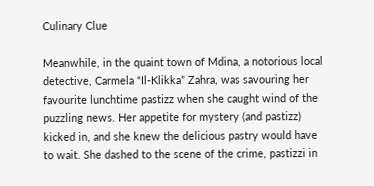Culinary Clue

Meanwhile, in the quaint town of Mdina, a notorious local detective, Carmela “Il-Klikka” Zahra, was savouring her favourite lunchtime pastizz when she caught wind of the puzzling news. Her appetite for mystery (and pastizz) kicked in, and she knew the delicious pastry would have to wait. She dashed to the scene of the crime, pastizzi in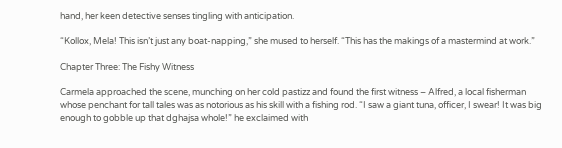hand, her keen detective senses tingling with anticipation.

“Kollox, Mela! This isn’t just any boat-napping,” she mused to herself. “This has the makings of a mastermind at work.”

Chapter Three: The Fishy Witness

Carmela approached the scene, munching on her cold pastizz and found the first witness – Alfred, a local fisherman whose penchant for tall tales was as notorious as his skill with a fishing rod. “I saw a giant tuna, officer, I swear! It was big enough to gobble up that dghajsa whole!” he exclaimed with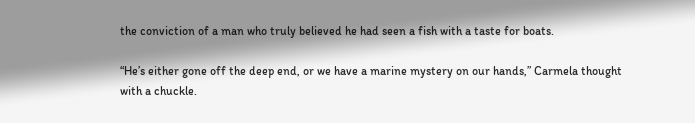the conviction of a man who truly believed he had seen a fish with a taste for boats.

“He’s either gone off the deep end, or we have a marine mystery on our hands,” Carmela thought with a chuckle.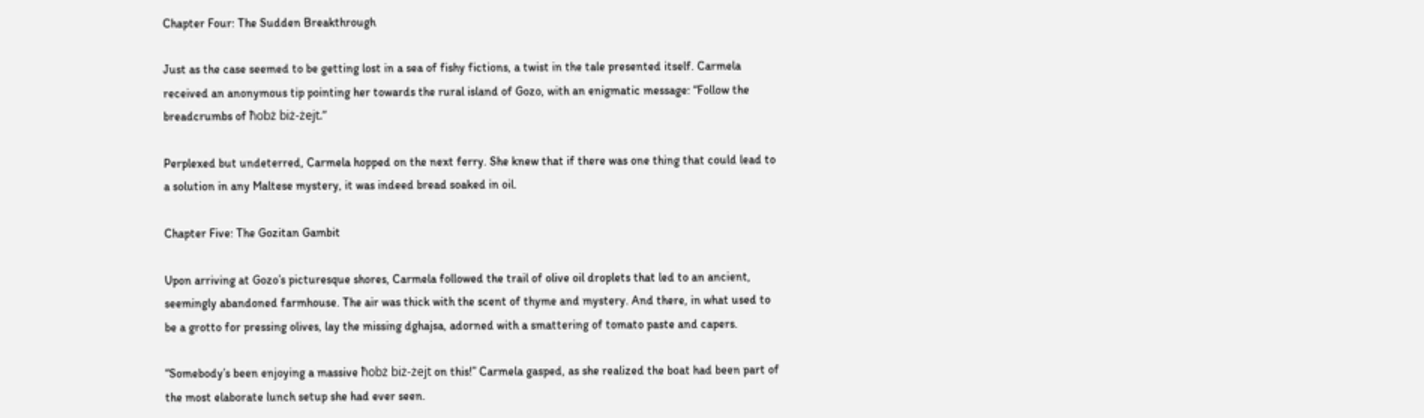Chapter Four: The Sudden Breakthrough

Just as the case seemed to be getting lost in a sea of fishy fictions, a twist in the tale presented itself. Carmela received an anonymous tip pointing her towards the rural island of Gozo, with an enigmatic message: “Follow the breadcrumbs of ħobż biż-żejt.”

Perplexed but undeterred, Carmela hopped on the next ferry. She knew that if there was one thing that could lead to a solution in any Maltese mystery, it was indeed bread soaked in oil.

Chapter Five: The Gozitan Gambit

Upon arriving at Gozo’s picturesque shores, Carmela followed the trail of olive oil droplets that led to an ancient, seemingly abandoned farmhouse. The air was thick with the scent of thyme and mystery. And there, in what used to be a grotto for pressing olives, lay the missing dghajsa, adorned with a smattering of tomato paste and capers.

“Somebody’s been enjoying a massive ħobż biż-żejt on this!” Carmela gasped, as she realized the boat had been part of the most elaborate lunch setup she had ever seen.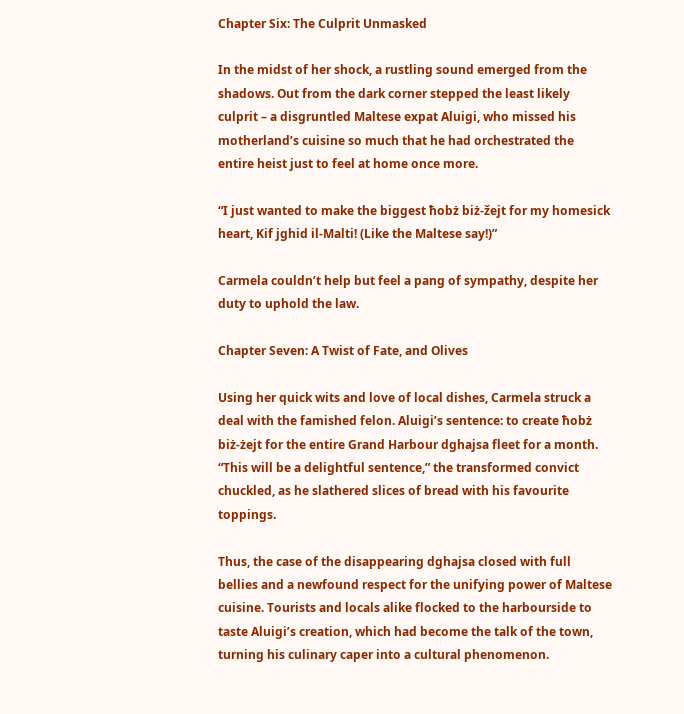Chapter Six: The Culprit Unmasked

In the midst of her shock, a rustling sound emerged from the shadows. Out from the dark corner stepped the least likely culprit – a disgruntled Maltese expat Aluigi, who missed his motherland’s cuisine so much that he had orchestrated the entire heist just to feel at home once more.

“I just wanted to make the biggest ħobż biż-žejt for my homesick heart, Kif jghid il-Malti! (Like the Maltese say!)”

Carmela couldn’t help but feel a pang of sympathy, despite her duty to uphold the law.

Chapter Seven: A Twist of Fate, and Olives

Using her quick wits and love of local dishes, Carmela struck a deal with the famished felon. Aluigi’s sentence: to create ħobż biż-żejt for the entire Grand Harbour dghajsa fleet for a month. “This will be a delightful sentence,” the transformed convict chuckled, as he slathered slices of bread with his favourite toppings.

Thus, the case of the disappearing dghajsa closed with full bellies and a newfound respect for the unifying power of Maltese cuisine. Tourists and locals alike flocked to the harbourside to taste Aluigi’s creation, which had become the talk of the town, turning his culinary caper into a cultural phenomenon.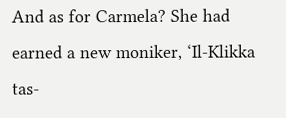And as for Carmela? She had earned a new moniker, ‘Il-Klikka tas-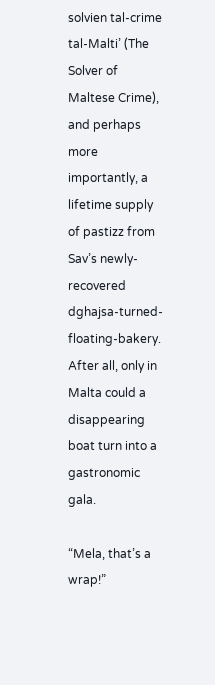solvien tal-crime tal-Malti’ (The Solver of Maltese Crime), and perhaps more importantly, a lifetime supply of pastizz from Sav’s newly-recovered dghajsa-turned-floating-bakery. After all, only in Malta could a disappearing boat turn into a gastronomic gala.

“Mela, that’s a wrap!”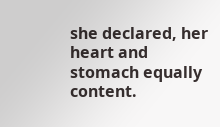she declared, her heart and stomach equally content.